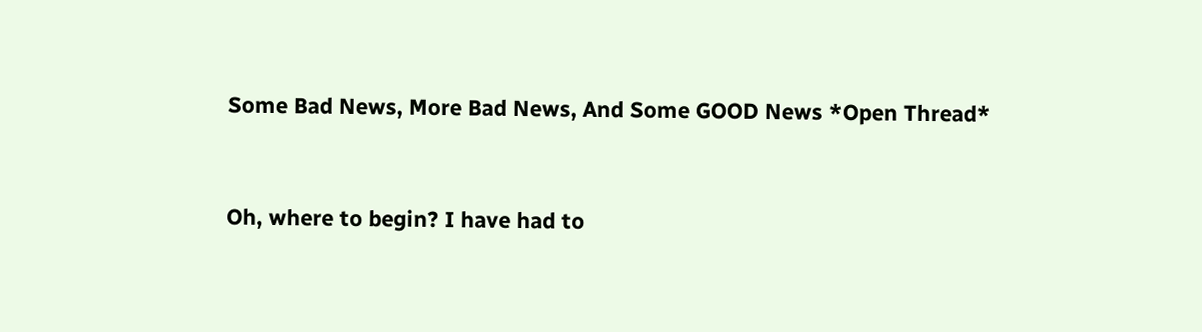Some Bad News, More Bad News, And Some GOOD News *Open Thread*


Oh, where to begin? I have had to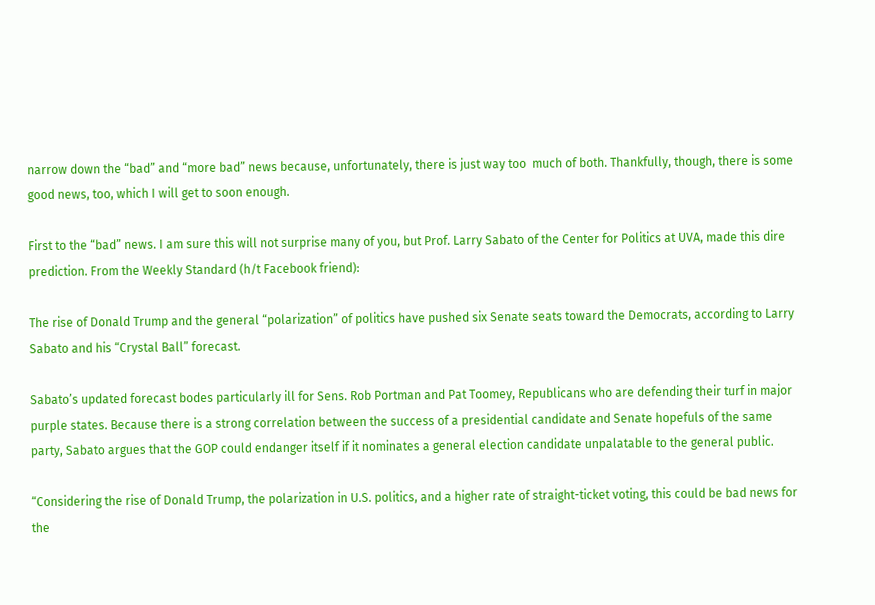narrow down the “bad” and “more bad” news because, unfortunately, there is just way too  much of both. Thankfully, though, there is some good news, too, which I will get to soon enough.

First to the “bad” news. I am sure this will not surprise many of you, but Prof. Larry Sabato of the Center for Politics at UVA, made this dire prediction. From the Weekly Standard (h/t Facebook friend):

The rise of Donald Trump and the general “polarization” of politics have pushed six Senate seats toward the Democrats, according to Larry Sabato and his “Crystal Ball” forecast.

Sabato’s updated forecast bodes particularly ill for Sens. Rob Portman and Pat Toomey, Republicans who are defending their turf in major purple states. Because there is a strong correlation between the success of a presidential candidate and Senate hopefuls of the same party, Sabato argues that the GOP could endanger itself if it nominates a general election candidate unpalatable to the general public.

“Considering the rise of Donald Trump, the polarization in U.S. politics, and a higher rate of straight-ticket voting, this could be bad news for the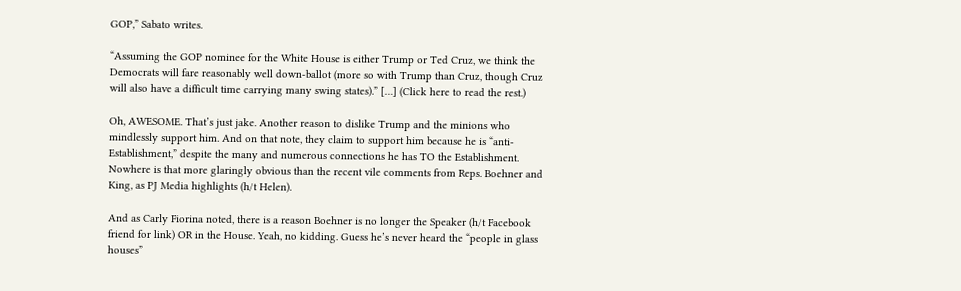GOP,” Sabato writes.

“Assuming the GOP nominee for the White House is either Trump or Ted Cruz, we think the Democrats will fare reasonably well down-ballot (more so with Trump than Cruz, though Cruz will also have a difficult time carrying many swing states).” […] (Click here to read the rest.)

Oh, AWESOME. That’s just jake. Another reason to dislike Trump and the minions who mindlessly support him. And on that note, they claim to support him because he is “anti-Establishment,” despite the many and numerous connections he has TO the Establishment. Nowhere is that more glaringly obvious than the recent vile comments from Reps. Boehner and King, as PJ Media highlights (h/t Helen).

And as Carly Fiorina noted, there is a reason Boehner is no longer the Speaker (h/t Facebook friend for link) OR in the House. Yeah, no kidding. Guess he’s never heard the “people in glass houses”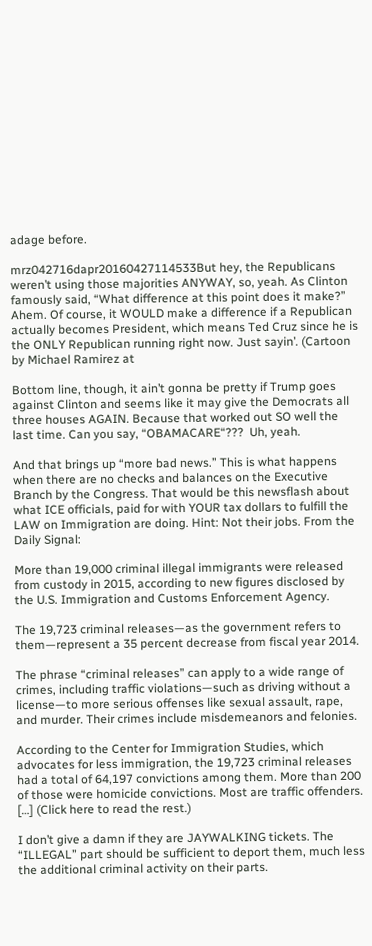adage before.

mrz042716dapr20160427114533But hey, the Republicans weren’t using those majorities ANYWAY, so, yeah. As Clinton famously said, “What difference at this point does it make?” Ahem. Of course, it WOULD make a difference if a Republican actually becomes President, which means Ted Cruz since he is the ONLY Republican running right now. Just sayin’. (Cartoon by Michael Ramirez at

Bottom line, though, it ain’t gonna be pretty if Trump goes against Clinton and seems like it may give the Democrats all three houses AGAIN. Because that worked out SO well the last time. Can you say, “OBAMACARE“???  Uh, yeah.

And that brings up “more bad news.” This is what happens when there are no checks and balances on the Executive Branch by the Congress. That would be this newsflash about what ICE officials, paid for with YOUR tax dollars to fulfill the LAW on Immigration are doing. Hint: Not their jobs. From the Daily Signal:

More than 19,000 criminal illegal immigrants were released from custody in 2015, according to new figures disclosed by the U.S. Immigration and Customs Enforcement Agency.

The 19,723 criminal releases—as the government refers to them—represent a 35 percent decrease from fiscal year 2014.

The phrase “criminal releases” can apply to a wide range of crimes, including traffic violations—such as driving without a license—to more serious offenses like sexual assault, rape, and murder. Their crimes include misdemeanors and felonies.

According to the Center for Immigration Studies, which advocates for less immigration, the 19,723 criminal releases had a total of 64,197 convictions among them. More than 200 of those were homicide convictions. Most are traffic offenders. […] (Click here to read the rest.)

I don’t give a damn if they are JAYWALKING tickets. The “ILLEGAL” part should be sufficient to deport them, much less the additional criminal activity on their parts.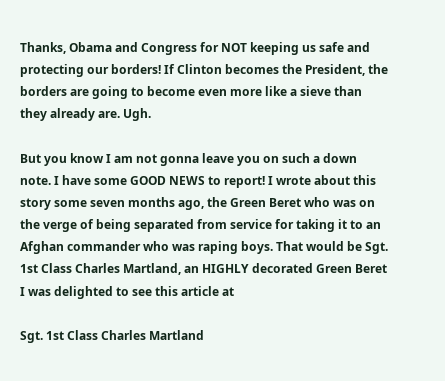Thanks, Obama and Congress for NOT keeping us safe and protecting our borders! If Clinton becomes the President, the borders are going to become even more like a sieve than they already are. Ugh.

But you know I am not gonna leave you on such a down note. I have some GOOD NEWS to report! I wrote about this story some seven months ago, the Green Beret who was on the verge of being separated from service for taking it to an Afghan commander who was raping boys. That would be Sgt. 1st Class Charles Martland, an HIGHLY decorated Green Beret I was delighted to see this article at

Sgt. 1st Class Charles Martland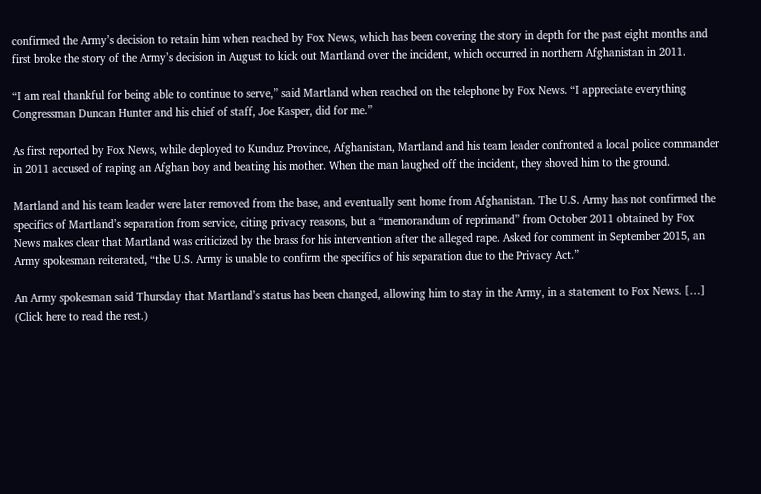confirmed the Army’s decision to retain him when reached by Fox News, which has been covering the story in depth for the past eight months and first broke the story of the Army’s decision in August to kick out Martland over the incident, which occurred in northern Afghanistan in 2011.

“I am real thankful for being able to continue to serve,” said Martland when reached on the telephone by Fox News. “I appreciate everything Congressman Duncan Hunter and his chief of staff, Joe Kasper, did for me.”

As first reported by Fox News, while deployed to Kunduz Province, Afghanistan, Martland and his team leader confronted a local police commander in 2011 accused of raping an Afghan boy and beating his mother. When the man laughed off the incident, they shoved him to the ground.

Martland and his team leader were later removed from the base, and eventually sent home from Afghanistan. The U.S. Army has not confirmed the specifics of Martland’s separation from service, citing privacy reasons, but a “memorandum of reprimand” from October 2011 obtained by Fox News makes clear that Martland was criticized by the brass for his intervention after the alleged rape. Asked for comment in September 2015, an Army spokesman reiterated, “the U.S. Army is unable to confirm the specifics of his separation due to the Privacy Act.”

An Army spokesman said Thursday that Martland’s status has been changed, allowing him to stay in the Army, in a statement to Fox News. […] (Click here to read the rest.)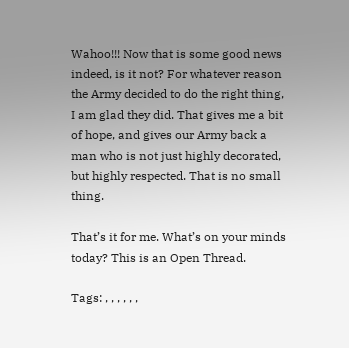Wahoo!!! Now that is some good news indeed, is it not? For whatever reason the Army decided to do the right thing, I am glad they did. That gives me a bit of hope, and gives our Army back a man who is not just highly decorated, but highly respected. That is no small thing.

That’s it for me. What’s on your minds today? This is an Open Thread.

Tags: , , , , , ,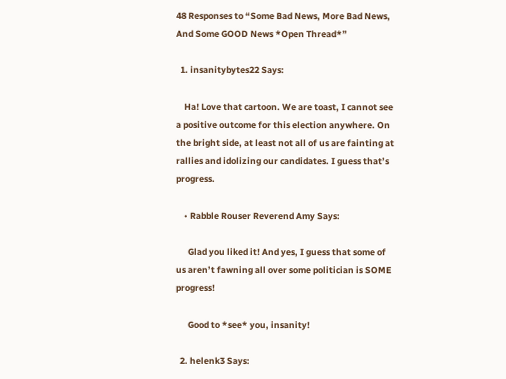48 Responses to “Some Bad News, More Bad News, And Some GOOD News *Open Thread*”

  1. insanitybytes22 Says:

    Ha! Love that cartoon. We are toast, I cannot see a positive outcome for this election anywhere. On the bright side, at least not all of us are fainting at rallies and idolizing our candidates. I guess that’s progress.

    • Rabble Rouser Reverend Amy Says:

      Glad you liked it! And yes, I guess that some of us aren’t fawning all over some politician is SOME progress!

      Good to *see* you, insanity!

  2. helenk3 Says: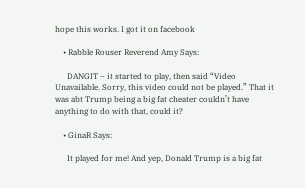hope this works. I got it on facebook

    • Rabble Rouser Reverend Amy Says:

      DANGIT – it started to play, then said “Video Unavailable. Sorry, this video could not be played.” That it was abt Trump being a big fat cheater couldn’t have anything to do with that, could it?

    • GinaR Says:

      It played for me! And yep, Donald Trump is a big fat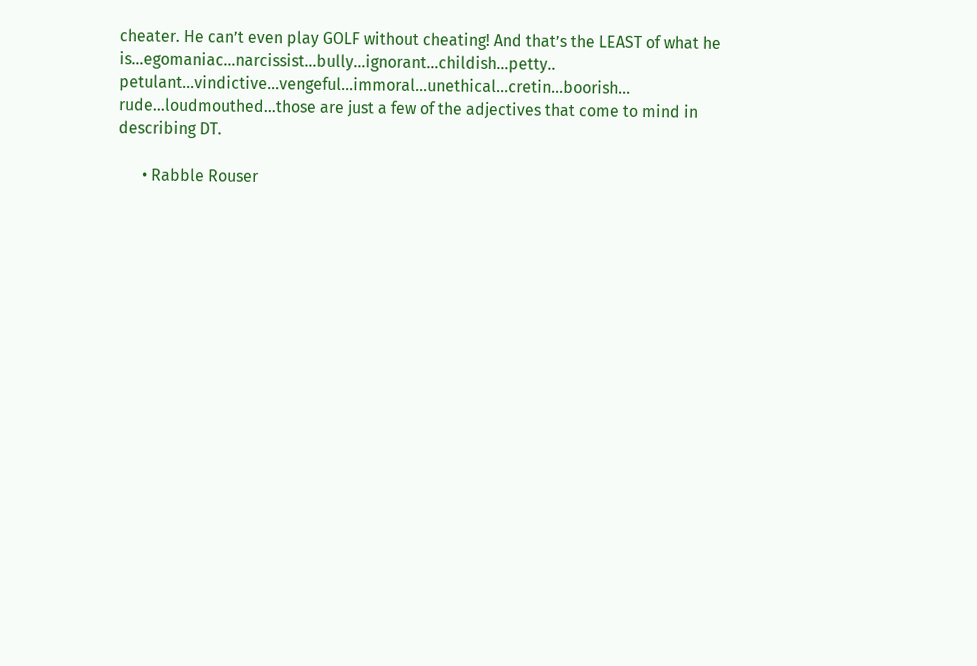cheater. He can’t even play GOLF without cheating! And that’s the LEAST of what he is…egomaniac…narcissist…bully…ignorant…childish…petty.. petulant…vindictive…vengeful…immoral…unethical…cretin…boorish… rude…loudmouthed…those are just a few of the adjectives that come to mind in describing DT.

      • Rabble Rouser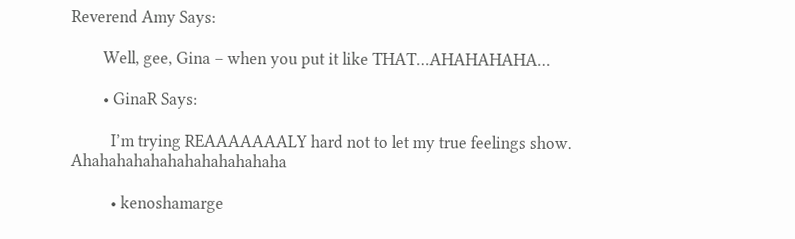Reverend Amy Says:

        Well, gee, Gina – when you put it like THAT…AHAHAHAHA…

        • GinaR Says:

          I’m trying REAAAAAAALY hard not to let my true feelings show. Ahahahahahahahahahahahaha

          • kenoshamarge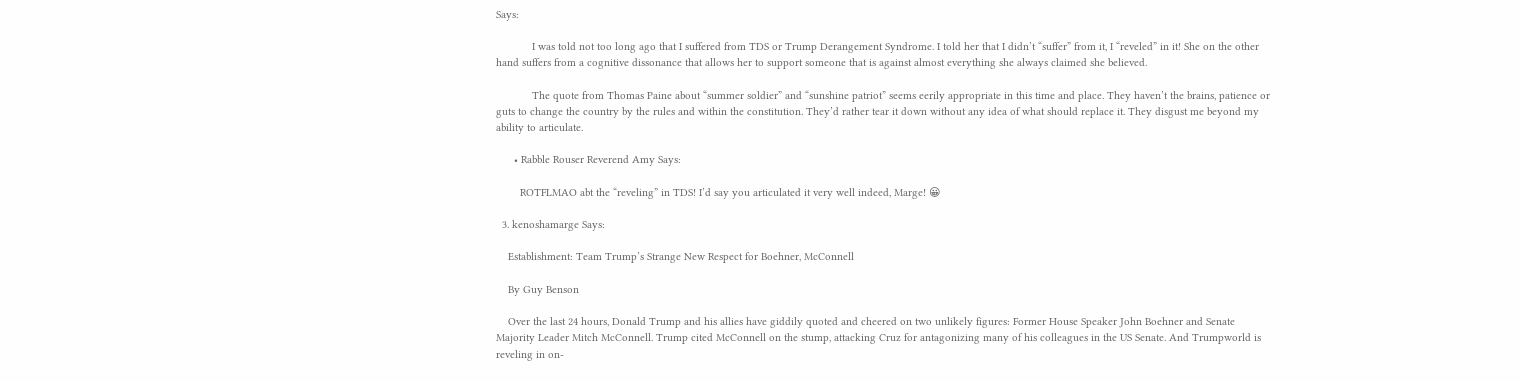Says:

            I was told not too long ago that I suffered from TDS or Trump Derangement Syndrome. I told her that I didn’t “suffer” from it, I “reveled” in it! She on the other hand suffers from a cognitive dissonance that allows her to support someone that is against almost everything she always claimed she believed.

            The quote from Thomas Paine about “summer soldier” and “sunshine patriot” seems eerily appropriate in this time and place. They haven’t the brains, patience or guts to change the country by the rules and within the constitution. They’d rather tear it down without any idea of what should replace it. They disgust me beyond my ability to articulate.

      • Rabble Rouser Reverend Amy Says:

        ROTFLMAO abt the “reveling” in TDS! I’d say you articulated it very well indeed, Marge! 😀

  3. kenoshamarge Says:

    Establishment: Team Trump’s Strange New Respect for Boehner, McConnell

    By Guy Benson

    Over the last 24 hours, Donald Trump and his allies have giddily quoted and cheered on two unlikely figures: Former House Speaker John Boehner and Senate Majority Leader Mitch McConnell. Trump cited McConnell on the stump, attacking Cruz for antagonizing many of his colleagues in the US Senate. And Trumpworld is reveling in on-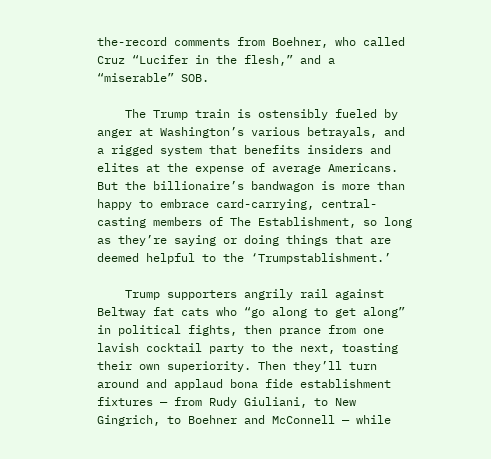the-record comments from Boehner, who called Cruz “Lucifer in the flesh,” and a “miserable” SOB.

    The Trump train is ostensibly fueled by anger at Washington’s various betrayals, and a rigged system that benefits insiders and elites at the expense of average Americans. But the billionaire’s bandwagon is more than happy to embrace card-carrying, central-casting members of The Establishment, so long as they’re saying or doing things that are deemed helpful to the ‘Trumpstablishment.’

    Trump supporters angrily rail against Beltway fat cats who “go along to get along” in political fights, then prance from one lavish cocktail party to the next, toasting their own superiority. Then they’ll turn around and applaud bona fide establishment fixtures — from Rudy Giuliani, to New Gingrich, to Boehner and McConnell — while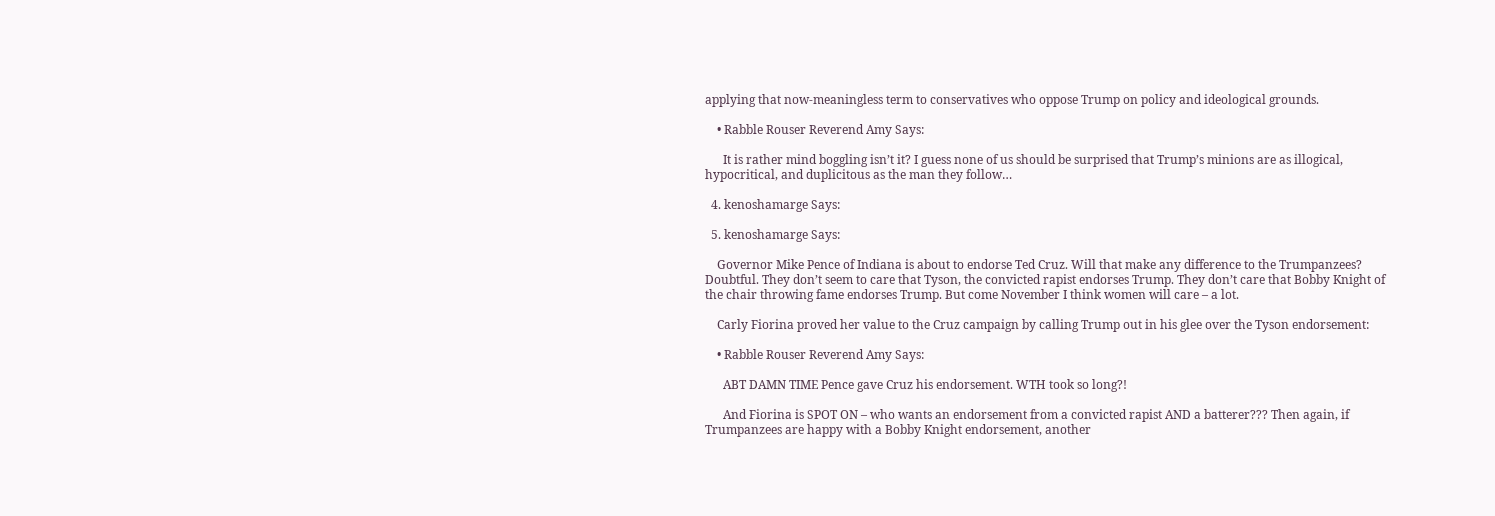applying that now-meaningless term to conservatives who oppose Trump on policy and ideological grounds.

    • Rabble Rouser Reverend Amy Says:

      It is rather mind boggling isn’t it? I guess none of us should be surprised that Trump’s minions are as illogical, hypocritical, and duplicitous as the man they follow…

  4. kenoshamarge Says:

  5. kenoshamarge Says:

    Governor Mike Pence of Indiana is about to endorse Ted Cruz. Will that make any difference to the Trumpanzees? Doubtful. They don’t seem to care that Tyson, the convicted rapist endorses Trump. They don’t care that Bobby Knight of the chair throwing fame endorses Trump. But come November I think women will care – a lot.

    Carly Fiorina proved her value to the Cruz campaign by calling Trump out in his glee over the Tyson endorsement:

    • Rabble Rouser Reverend Amy Says:

      ABT DAMN TIME Pence gave Cruz his endorsement. WTH took so long?!

      And Fiorina is SPOT ON – who wants an endorsement from a convicted rapist AND a batterer??? Then again, if Trumpanzees are happy with a Bobby Knight endorsement, another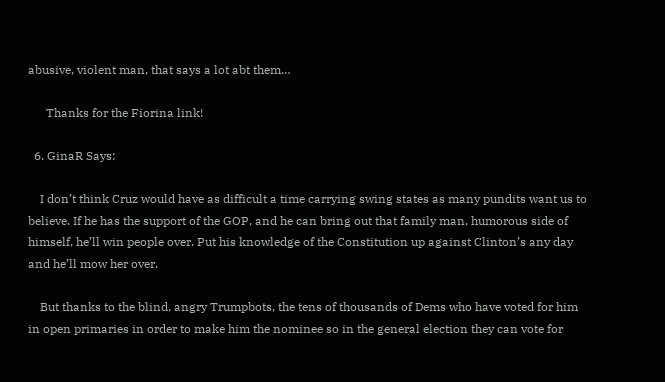abusive, violent man, that says a lot abt them…

      Thanks for the Fiorina link!

  6. GinaR Says:

    I don’t think Cruz would have as difficult a time carrying swing states as many pundits want us to believe. If he has the support of the GOP, and he can bring out that family man, humorous side of himself, he’ll win people over. Put his knowledge of the Constitution up against Clinton’s any day and he’ll mow her over.

    But thanks to the blind, angry Trumpbots, the tens of thousands of Dems who have voted for him in open primaries in order to make him the nominee so in the general election they can vote for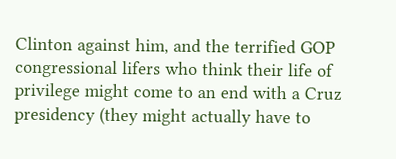Clinton against him, and the terrified GOP congressional lifers who think their life of privilege might come to an end with a Cruz presidency (they might actually have to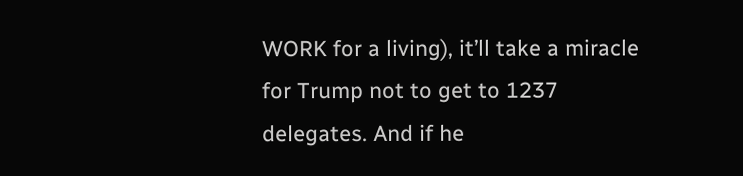WORK for a living), it’ll take a miracle for Trump not to get to 1237 delegates. And if he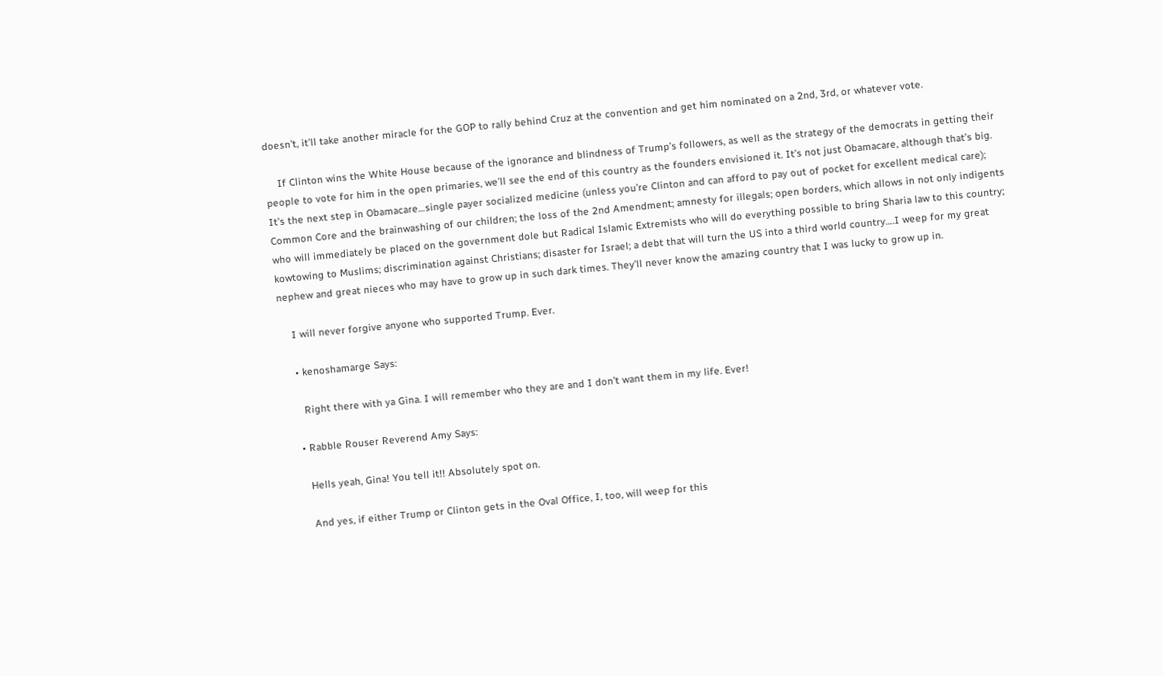doesn’t, it’ll take another miracle for the GOP to rally behind Cruz at the convention and get him nominated on a 2nd, 3rd, or whatever vote.

    If Clinton wins the White House because of the ignorance and blindness of Trump’s followers, as well as the strategy of the democrats in getting their people to vote for him in the open primaries, we’ll see the end of this country as the founders envisioned it. It’s not just Obamacare, although that’s big. It’s the next step in Obamacare…single payer socialized medicine (unless you’re Clinton and can afford to pay out of pocket for excellent medical care); Common Core and the brainwashing of our children; the loss of the 2nd Amendment; amnesty for illegals; open borders, which allows in not only indigents who will immediately be placed on the government dole but Radical Islamic Extremists who will do everything possible to bring Sharia law to this country; kowtowing to Muslims; discrimination against Christians; disaster for Israel; a debt that will turn the US into a third world country….I weep for my great nephew and great nieces who may have to grow up in such dark times. They’ll never know the amazing country that I was lucky to grow up in.

    I will never forgive anyone who supported Trump. Ever.

    • kenoshamarge Says:

      Right there with ya Gina. I will remember who they are and I don’t want them in my life. Ever!

    • Rabble Rouser Reverend Amy Says:

      Hells yeah, Gina! You tell it!! Absolutely spot on.

      And yes, if either Trump or Clinton gets in the Oval Office, I, too, will weep for this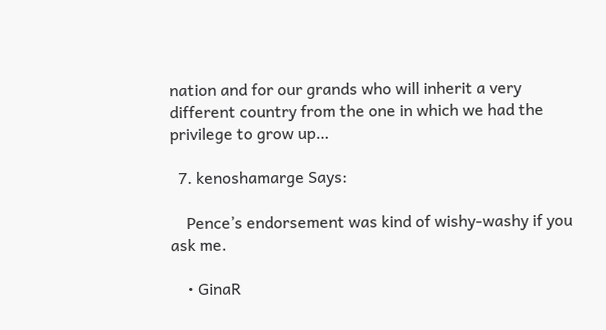nation and for our grands who will inherit a very different country from the one in which we had the privilege to grow up…

  7. kenoshamarge Says:

    Pence’s endorsement was kind of wishy-washy if you ask me.

    • GinaR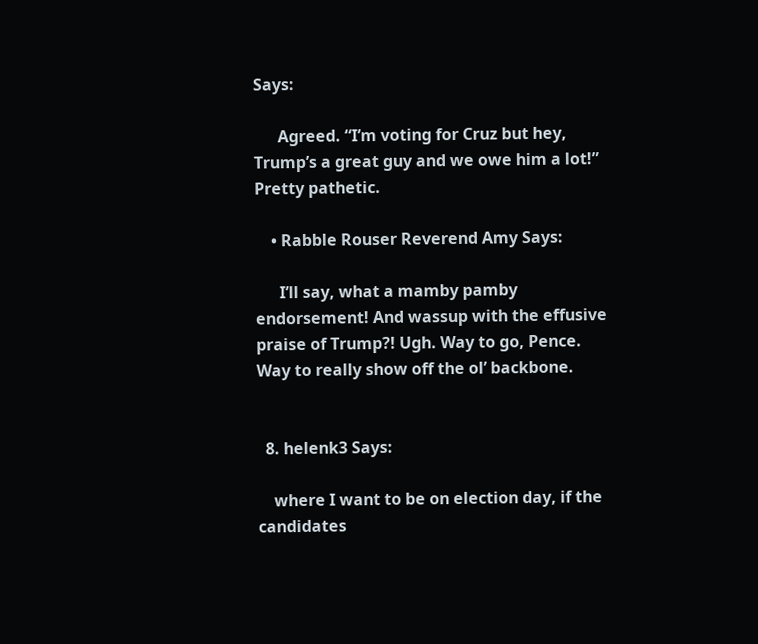Says:

      Agreed. “I’m voting for Cruz but hey, Trump’s a great guy and we owe him a lot!” Pretty pathetic.

    • Rabble Rouser Reverend Amy Says:

      I’ll say, what a mamby pamby endorsement! And wassup with the effusive praise of Trump?! Ugh. Way to go, Pence. Way to really show off the ol’ backbone.


  8. helenk3 Says:

    where I want to be on election day, if the candidates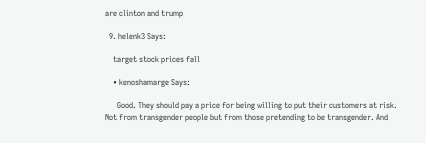are clinton and trump

  9. helenk3 Says:

    target stock prices fall

    • kenoshamarge Says:

      Good. They should pay a price for being willing to put their customers at risk. Not from transgender people but from those pretending to be transgender. And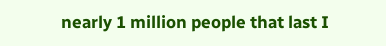nearly 1 million people that last I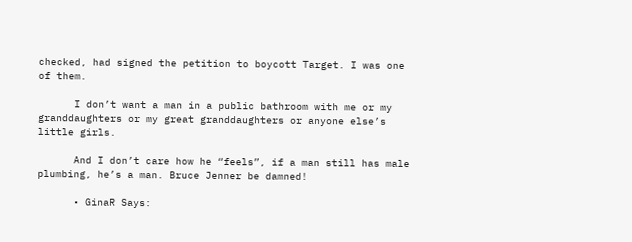checked, had signed the petition to boycott Target. I was one of them.

      I don’t want a man in a public bathroom with me or my granddaughters or my great granddaughters or anyone else’s little girls.

      And I don’t care how he “feels”, if a man still has male plumbing, he’s a man. Bruce Jenner be damned!

      • GinaR Says: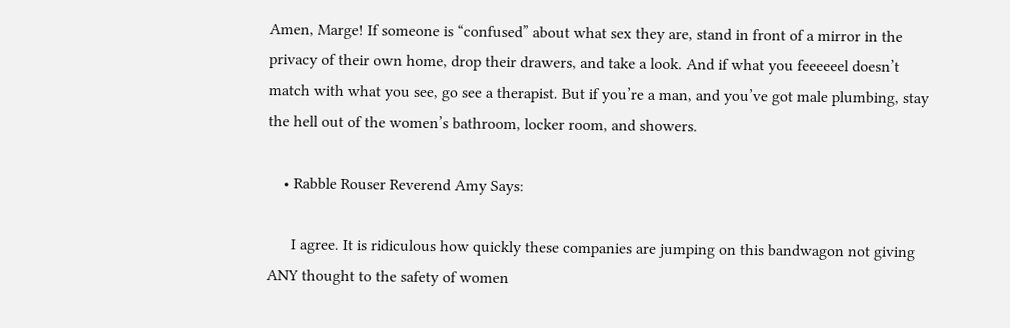Amen, Marge! If someone is “confused” about what sex they are, stand in front of a mirror in the privacy of their own home, drop their drawers, and take a look. And if what you feeeeeel doesn’t match with what you see, go see a therapist. But if you’re a man, and you’ve got male plumbing, stay the hell out of the women’s bathroom, locker room, and showers.

    • Rabble Rouser Reverend Amy Says:

      I agree. It is ridiculous how quickly these companies are jumping on this bandwagon not giving ANY thought to the safety of women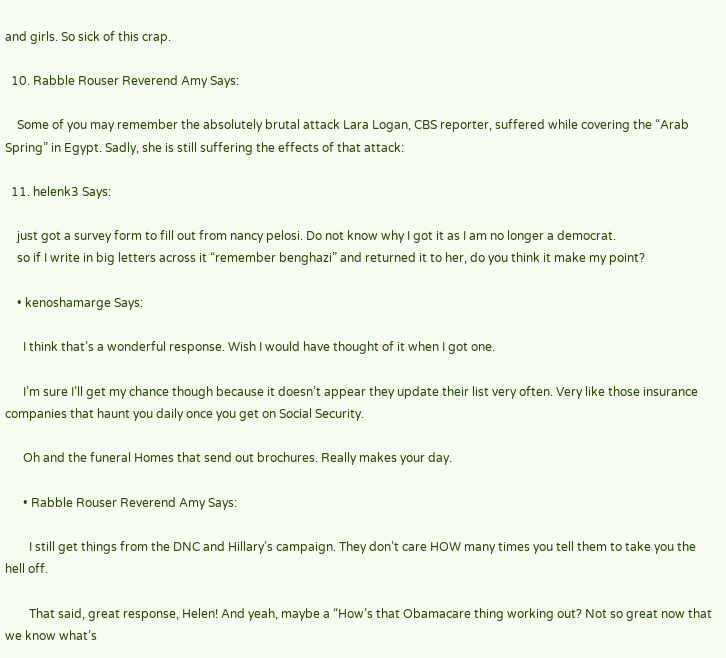and girls. So sick of this crap.

  10. Rabble Rouser Reverend Amy Says:

    Some of you may remember the absolutely brutal attack Lara Logan, CBS reporter, suffered while covering the “Arab Spring” in Egypt. Sadly, she is still suffering the effects of that attack:

  11. helenk3 Says:

    just got a survey form to fill out from nancy pelosi. Do not know why I got it as I am no longer a democrat.
    so if I write in big letters across it “remember benghazi” and returned it to her, do you think it make my point?

    • kenoshamarge Says:

      I think that’s a wonderful response. Wish I would have thought of it when I got one.

      I’m sure I’ll get my chance though because it doesn’t appear they update their list very often. Very like those insurance companies that haunt you daily once you get on Social Security.

      Oh and the funeral Homes that send out brochures. Really makes your day.

      • Rabble Rouser Reverend Amy Says:

        I still get things from the DNC and Hillary’s campaign. They don’t care HOW many times you tell them to take you the hell off.

        That said, great response, Helen! And yeah, maybe a “How’s that Obamacare thing working out? Not so great now that we know what’s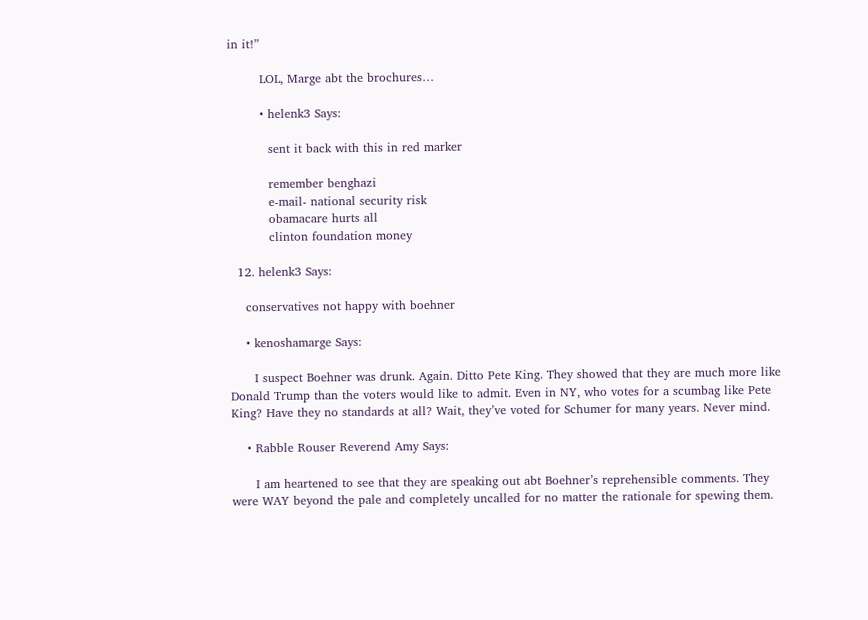in it!”

        LOL, Marge abt the brochures…

        • helenk3 Says:

          sent it back with this in red marker

          remember benghazi
          e-mail- national security risk
          obamacare hurts all
          clinton foundation money

  12. helenk3 Says:

    conservatives not happy with boehner

    • kenoshamarge Says:

      I suspect Boehner was drunk. Again. Ditto Pete King. They showed that they are much more like Donald Trump than the voters would like to admit. Even in NY, who votes for a scumbag like Pete King? Have they no standards at all? Wait, they’ve voted for Schumer for many years. Never mind.

    • Rabble Rouser Reverend Amy Says:

      I am heartened to see that they are speaking out abt Boehner’s reprehensible comments. They were WAY beyond the pale and completely uncalled for no matter the rationale for spewing them.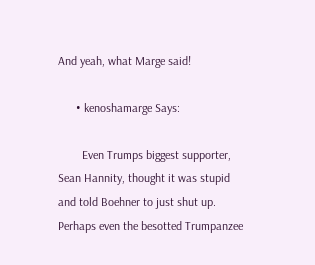And yeah, what Marge said!

      • kenoshamarge Says:

        Even Trumps biggest supporter, Sean Hannity, thought it was stupid and told Boehner to just shut up. Perhaps even the besotted Trumpanzee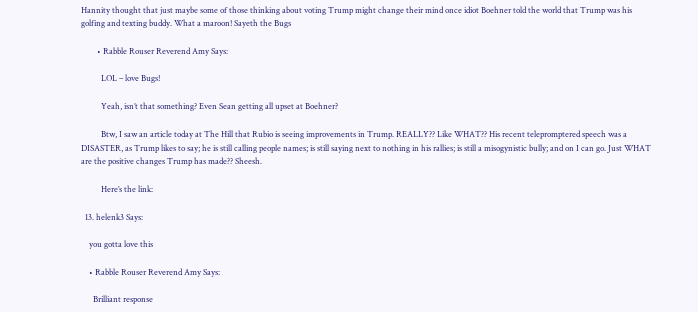Hannity thought that just maybe some of those thinking about voting Trump might change their mind once idiot Boehner told the world that Trump was his golfing and texting buddy. What a maroon! Sayeth the Bugs

        • Rabble Rouser Reverend Amy Says:

          LOL – love Bugs!

          Yeah, isn’t that something? Even Sean getting all upset at Boehner?

          Btw, I saw an article today at The Hill that Rubio is seeing improvements in Trump. REALLY?? Like WHAT?? His recent telepromptered speech was a DISASTER, as Trump likes to say; he is still calling people names; is still saying next to nothing in his rallies; is still a misogynistic bully; and on I can go. Just WHAT are the positive changes Trump has made?? Sheesh.

          Here’s the link:

  13. helenk3 Says:

    you gotta love this

    • Rabble Rouser Reverend Amy Says:

      Brilliant response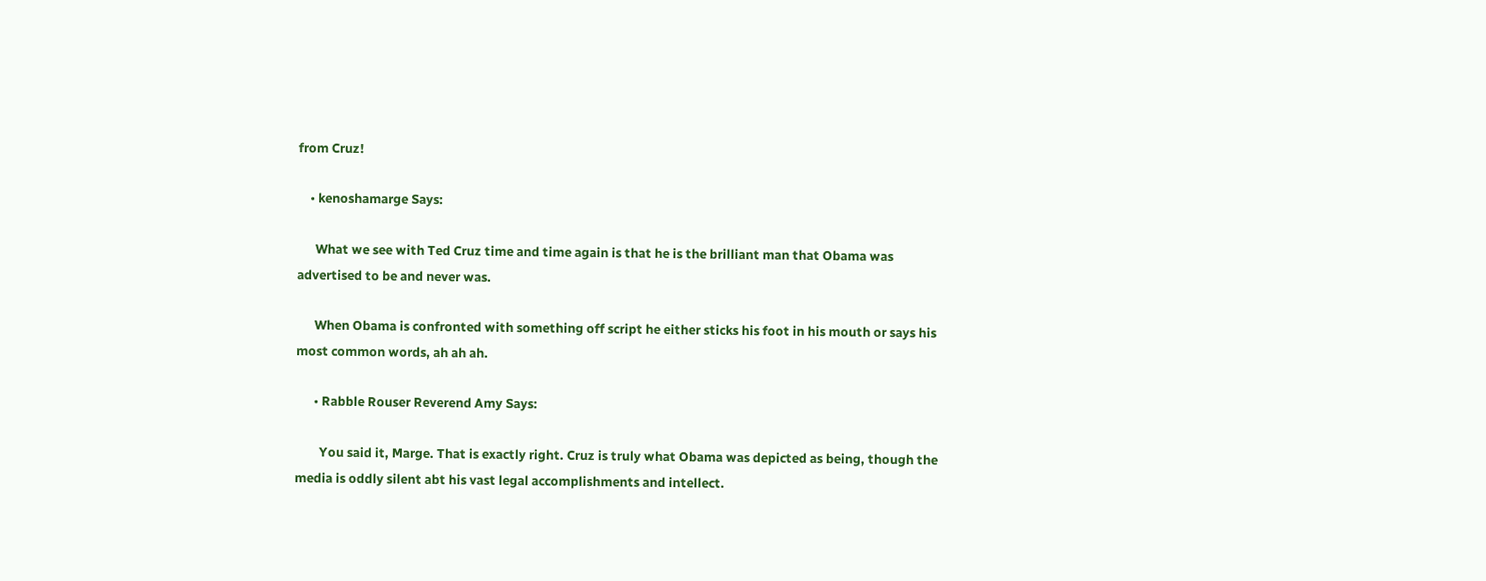from Cruz!

    • kenoshamarge Says:

      What we see with Ted Cruz time and time again is that he is the brilliant man that Obama was advertised to be and never was.

      When Obama is confronted with something off script he either sticks his foot in his mouth or says his most common words, ah ah ah.

      • Rabble Rouser Reverend Amy Says:

        You said it, Marge. That is exactly right. Cruz is truly what Obama was depicted as being, though the media is oddly silent abt his vast legal accomplishments and intellect.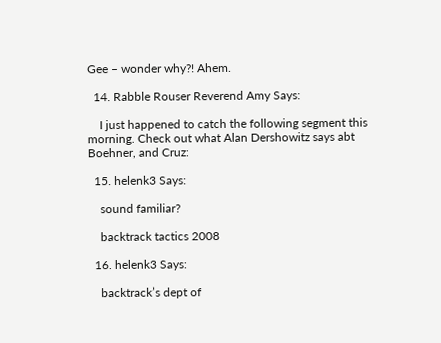Gee – wonder why?! Ahem.

  14. Rabble Rouser Reverend Amy Says:

    I just happened to catch the following segment this morning. Check out what Alan Dershowitz says abt Boehner, and Cruz:

  15. helenk3 Says:

    sound familiar?

    backtrack tactics 2008

  16. helenk3 Says:

    backtrack’s dept of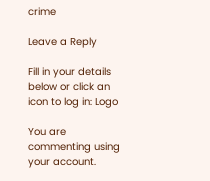crime

Leave a Reply

Fill in your details below or click an icon to log in: Logo

You are commenting using your account.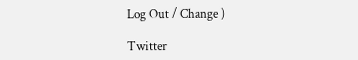Log Out / Change )

Twitter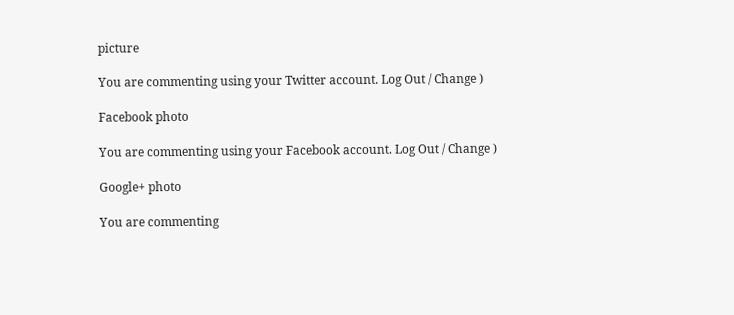picture

You are commenting using your Twitter account. Log Out / Change )

Facebook photo

You are commenting using your Facebook account. Log Out / Change )

Google+ photo

You are commenting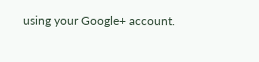using your Google+ account.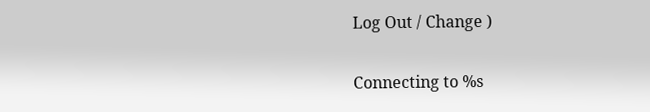Log Out / Change )

Connecting to %s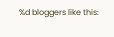%d bloggers like this: